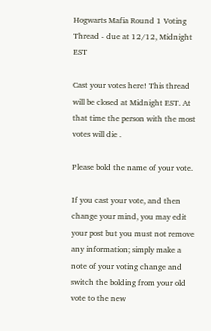Hogwarts Mafia Round 1 Voting Thread - due at 12/12, Midnight EST

Cast your votes here! This thread will be closed at Midnight EST. At that time the person with the most votes will die .

Please bold the name of your vote.

If you cast your vote, and then change your mind, you may edit your post but you must not remove any information; simply make a note of your voting change and switch the bolding from your old vote to the new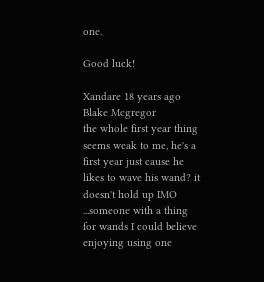one.

Good luck!

Xandare 18 years ago
Blake Mcgregor
the whole first year thing seems weak to me, he's a first year just cause he likes to wave his wand? it doesn't hold up IMO ...someone with a thing for wands I could believe enjoying using one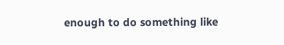enough to do something like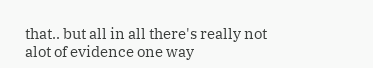that.. but all in all there's really not alot of evidence one way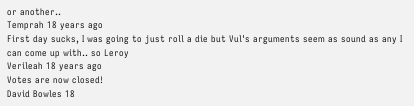or another..
Temprah 18 years ago
First day sucks, I was going to just roll a die but Vul's arguments seem as sound as any I can come up with.. so Leroy
Verileah 18 years ago
Votes are now closed!
David Bowles 18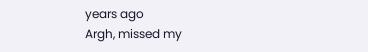years ago
Argh, missed my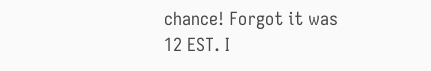chance! Forgot it was 12 EST. I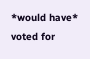*would have* voted for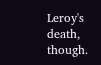Leroy's death, though.